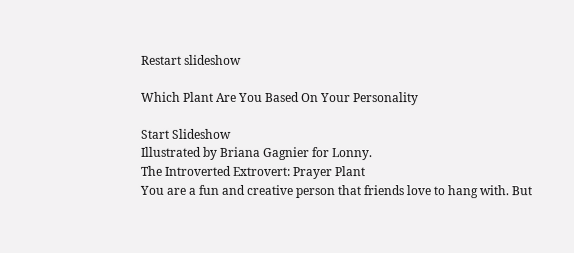Restart slideshow

Which Plant Are You Based On Your Personality

Start Slideshow
Illustrated by Briana Gagnier for Lonny.
The Introverted Extrovert: Prayer Plant
You are a fun and creative person that friends love to hang with. But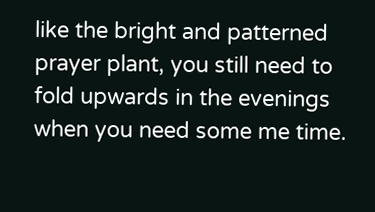like the bright and patterned prayer plant, you still need to fold upwards in the evenings when you need some me time.